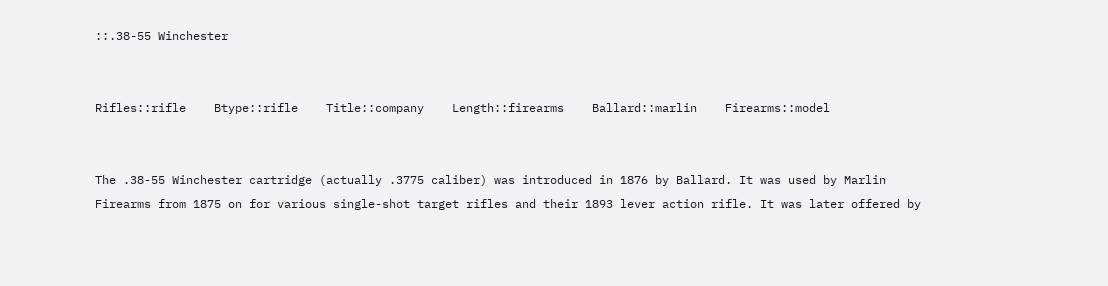::.38-55 Winchester


Rifles::rifle    Btype::rifle    Title::company    Length::firearms    Ballard::marlin    Firearms::model


The .38-55 Winchester cartridge (actually .3775 caliber) was introduced in 1876 by Ballard. It was used by Marlin Firearms from 1875 on for various single-shot target rifles and their 1893 lever action rifle. It was later offered by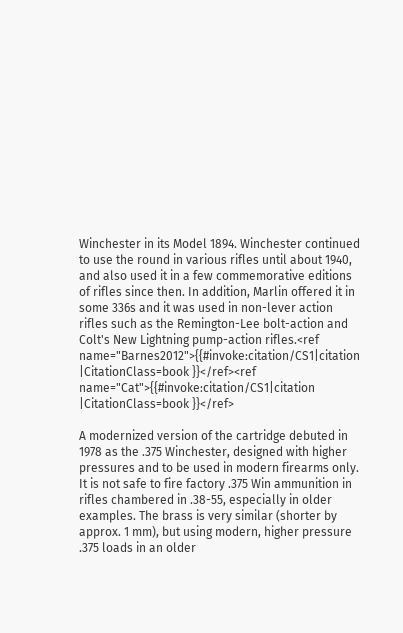Winchester in its Model 1894. Winchester continued to use the round in various rifles until about 1940, and also used it in a few commemorative editions of rifles since then. In addition, Marlin offered it in some 336s and it was used in non-lever action rifles such as the Remington-Lee bolt-action and Colt's New Lightning pump-action rifles.<ref name="Barnes2012">{{#invoke:citation/CS1|citation |CitationClass=book }}</ref><ref name="Cat">{{#invoke:citation/CS1|citation |CitationClass=book }}</ref>

A modernized version of the cartridge debuted in 1978 as the .375 Winchester, designed with higher pressures and to be used in modern firearms only. It is not safe to fire factory .375 Win ammunition in rifles chambered in .38-55, especially in older examples. The brass is very similar (shorter by approx. 1 mm), but using modern, higher pressure .375 loads in an older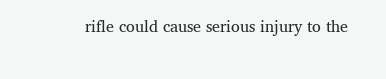rifle could cause serious injury to the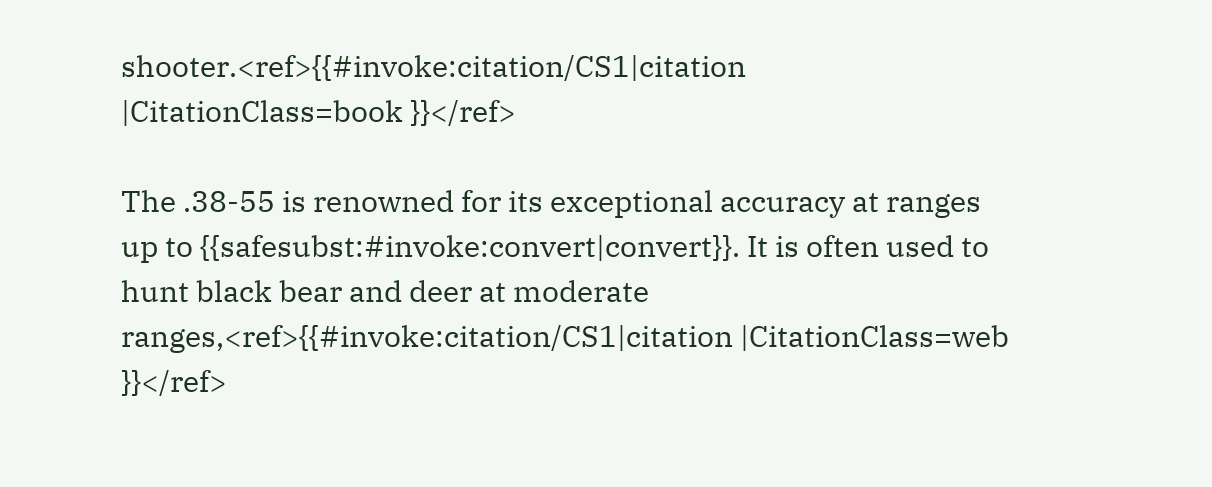shooter.<ref>{{#invoke:citation/CS1|citation |CitationClass=book }}</ref>

The .38-55 is renowned for its exceptional accuracy at ranges up to {{safesubst:#invoke:convert|convert}}. It is often used to hunt black bear and deer at moderate ranges,<ref>{{#invoke:citation/CS1|citation |CitationClass=web }}</ref>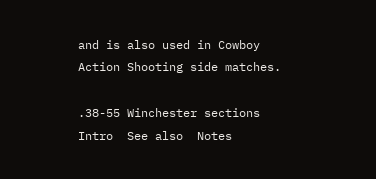and is also used in Cowboy Action Shooting side matches.

.38-55 Winchester sections
Intro  See also  Notes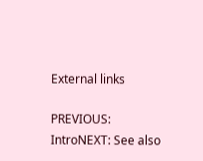External links

PREVIOUS: IntroNEXT: See also